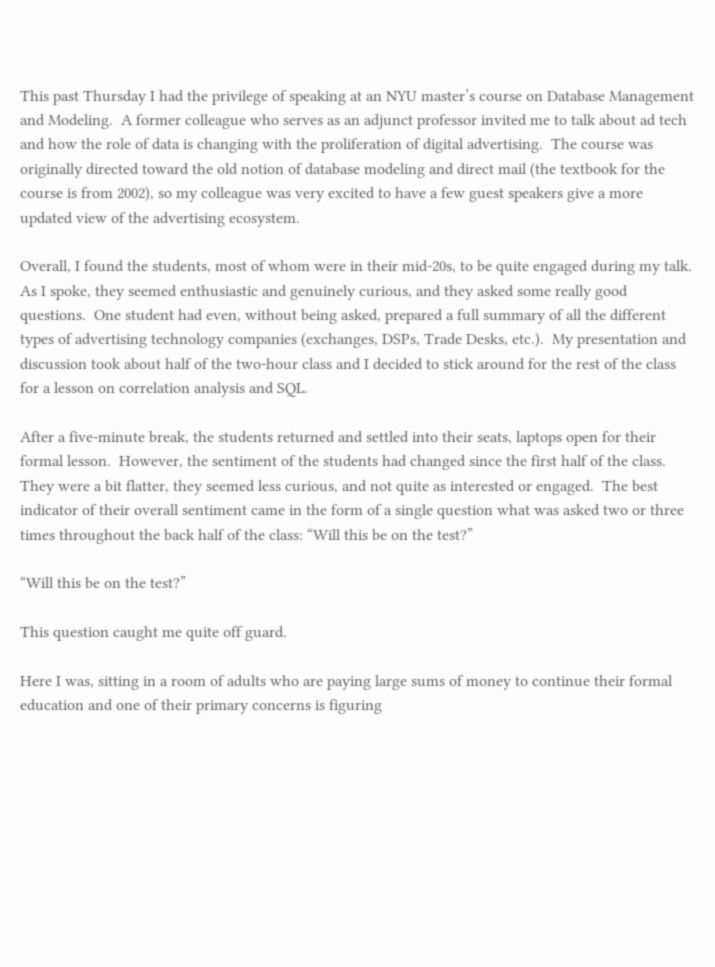This past Thursday I had the privilege of speaking at an NYU master’s course on Database Management and Modeling.  A former colleague who serves as an adjunct professor invited me to talk about ad tech and how the role of data is changing with the proliferation of digital advertising.  The course was originally directed toward the old notion of database modeling and direct mail (the textbook for the course is from 2002), so my colleague was very excited to have a few guest speakers give a more updated view of the advertising ecosystem.

Overall, I found the students, most of whom were in their mid-20s, to be quite engaged during my talk.  As I spoke, they seemed enthusiastic and genuinely curious, and they asked some really good questions.  One student had even, without being asked, prepared a full summary of all the different types of advertising technology companies (exchanges, DSPs, Trade Desks, etc.).  My presentation and discussion took about half of the two-hour class and I decided to stick around for the rest of the class for a lesson on correlation analysis and SQL.

After a five-minute break, the students returned and settled into their seats, laptops open for their formal lesson.  However, the sentiment of the students had changed since the first half of the class.  They were a bit flatter, they seemed less curious, and not quite as interested or engaged.  The best indicator of their overall sentiment came in the form of a single question what was asked two or three times throughout the back half of the class: “Will this be on the test?”

“Will this be on the test?”

This question caught me quite off guard.

Here I was, sitting in a room of adults who are paying large sums of money to continue their formal education and one of their primary concerns is figuring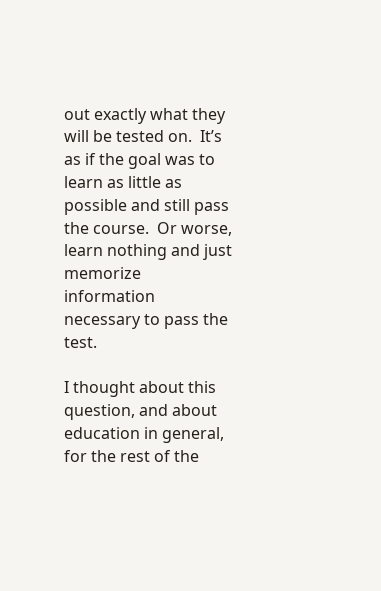out exactly what they will be tested on.  It’s as if the goal was to learn as little as possible and still pass the course.  Or worse, learn nothing and just memorize information necessary to pass the test.

I thought about this question, and about education in general, for the rest of the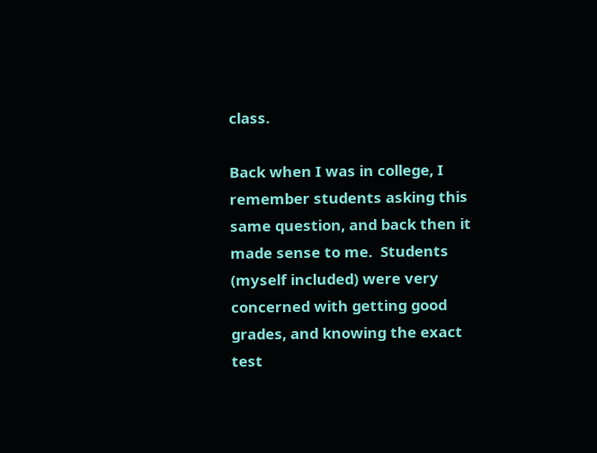class.

Back when I was in college, I remember students asking this same question, and back then it made sense to me.  Students (myself included) were very concerned with getting good grades, and knowing the exact test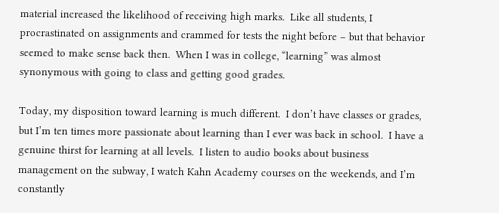material increased the likelihood of receiving high marks.  Like all students, I procrastinated on assignments and crammed for tests the night before – but that behavior seemed to make sense back then.  When I was in college, “learning” was almost synonymous with going to class and getting good grades.

Today, my disposition toward learning is much different.  I don’t have classes or grades, but I’m ten times more passionate about learning than I ever was back in school.  I have a genuine thirst for learning at all levels.  I listen to audio books about business management on the subway, I watch Kahn Academy courses on the weekends, and I’m constantly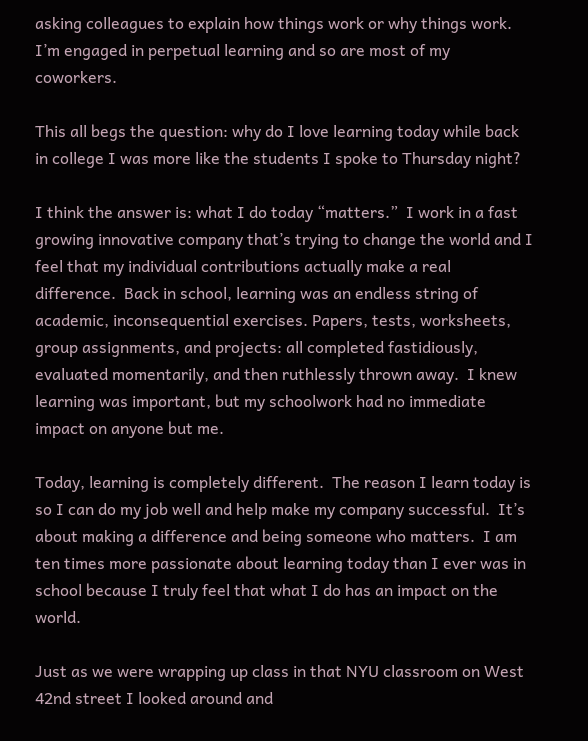asking colleagues to explain how things work or why things work.  I’m engaged in perpetual learning and so are most of my coworkers.

This all begs the question: why do I love learning today while back in college I was more like the students I spoke to Thursday night?

I think the answer is: what I do today “matters.”  I work in a fast growing innovative company that’s trying to change the world and I feel that my individual contributions actually make a real difference.  Back in school, learning was an endless string of academic, inconsequential exercises. Papers, tests, worksheets, group assignments, and projects: all completed fastidiously, evaluated momentarily, and then ruthlessly thrown away.  I knew learning was important, but my schoolwork had no immediate impact on anyone but me.

Today, learning is completely different.  The reason I learn today is so I can do my job well and help make my company successful.  It’s about making a difference and being someone who matters.  I am ten times more passionate about learning today than I ever was in school because I truly feel that what I do has an impact on the world.

Just as we were wrapping up class in that NYU classroom on West 42nd street I looked around and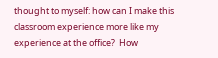thought to myself: how can I make this classroom experience more like my experience at the office?  How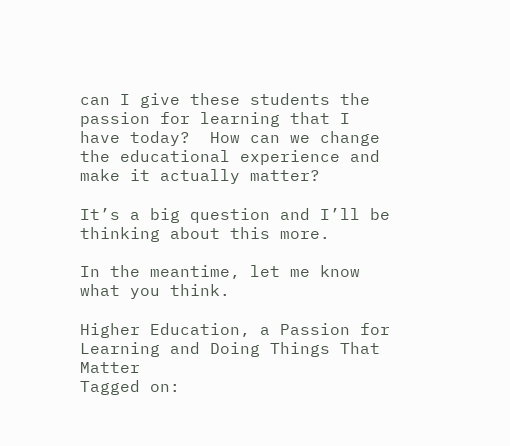can I give these students the passion for learning that I have today?  How can we change the educational experience and make it actually matter?

It’s a big question and I’ll be thinking about this more.

In the meantime, let me know what you think.

Higher Education, a Passion for Learning and Doing Things That Matter
Tagged on: